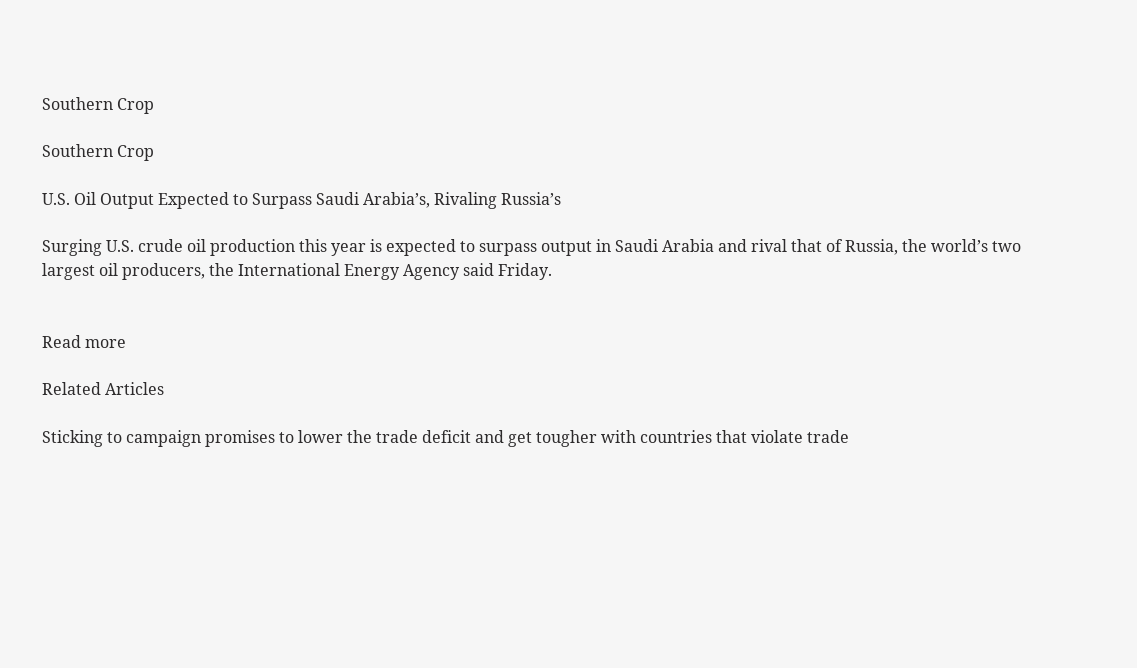Southern Crop

Southern Crop

U.S. Oil Output Expected to Surpass Saudi Arabia’s, Rivaling Russia’s

Surging U.S. crude oil production this year is expected to surpass output in Saudi Arabia and rival that of Russia, the world’s two largest oil producers, the International Energy Agency said Friday.


Read more

Related Articles

Sticking to campaign promises to lower the trade deficit and get tougher with countries that violate trade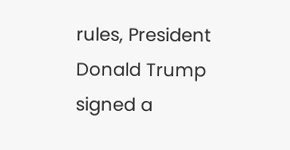rules, President Donald Trump signed a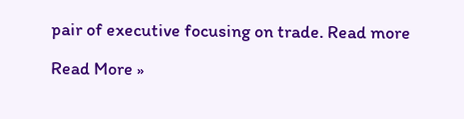pair of executive focusing on trade. Read more

Read More »